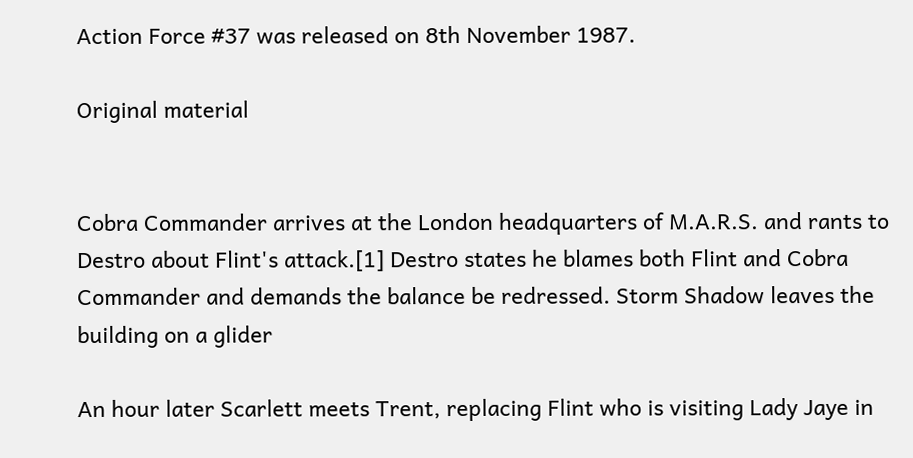Action Force #37 was released on 8th November 1987.

Original material


Cobra Commander arrives at the London headquarters of M.A.R.S. and rants to Destro about Flint's attack.[1] Destro states he blames both Flint and Cobra Commander and demands the balance be redressed. Storm Shadow leaves the building on a glider

An hour later Scarlett meets Trent, replacing Flint who is visiting Lady Jaye in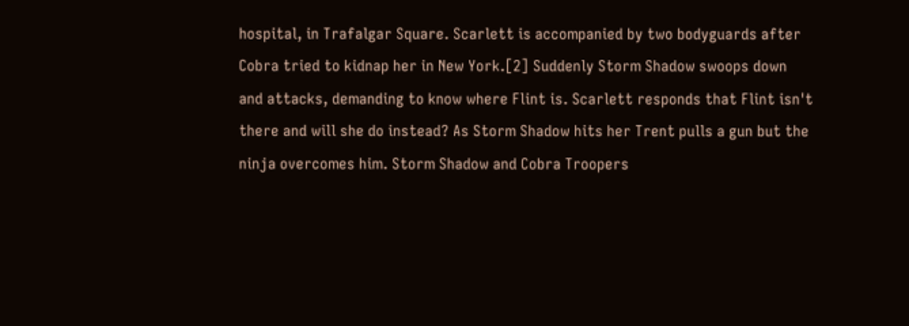hospital, in Trafalgar Square. Scarlett is accompanied by two bodyguards after Cobra tried to kidnap her in New York.[2] Suddenly Storm Shadow swoops down and attacks, demanding to know where Flint is. Scarlett responds that Flint isn't there and will she do instead? As Storm Shadow hits her Trent pulls a gun but the ninja overcomes him. Storm Shadow and Cobra Troopers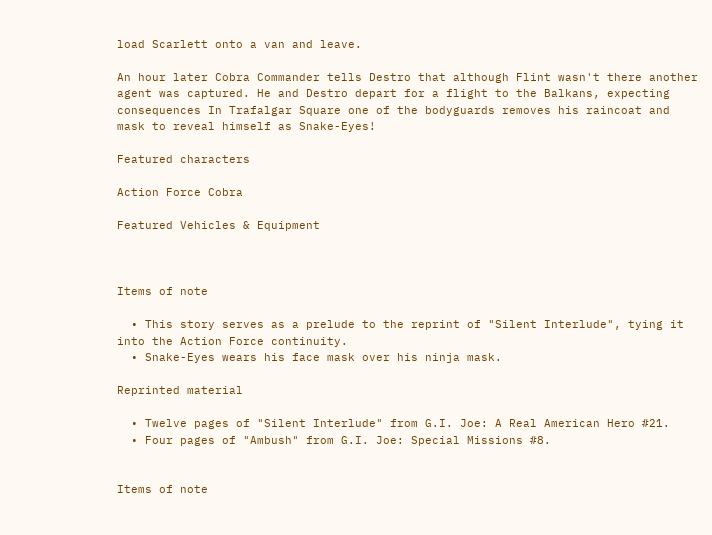load Scarlett onto a van and leave.

An hour later Cobra Commander tells Destro that although Flint wasn't there another agent was captured. He and Destro depart for a flight to the Balkans, expecting consequences In Trafalgar Square one of the bodyguards removes his raincoat and mask to reveal himself as Snake-Eyes!

Featured characters

Action Force Cobra

Featured Vehicles & Equipment



Items of note

  • This story serves as a prelude to the reprint of "Silent Interlude", tying it into the Action Force continuity.
  • Snake-Eyes wears his face mask over his ninja mask.

Reprinted material

  • Twelve pages of "Silent Interlude" from G.I. Joe: A Real American Hero #21.
  • Four pages of "Ambush" from G.I. Joe: Special Missions #8.


Items of note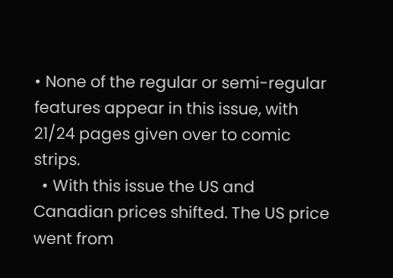• None of the regular or semi-regular features appear in this issue, with 21/24 pages given over to comic strips.
  • With this issue the US and Canadian prices shifted. The US price went from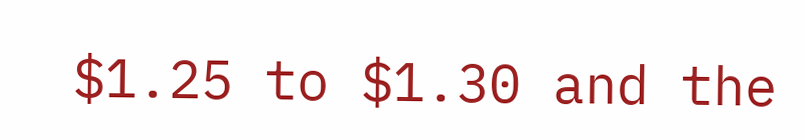$1.25 to $1.30 and the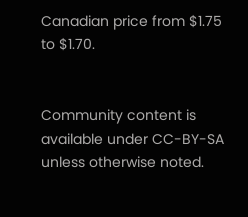Canadian price from $1.75 to $1.70.


Community content is available under CC-BY-SA unless otherwise noted.